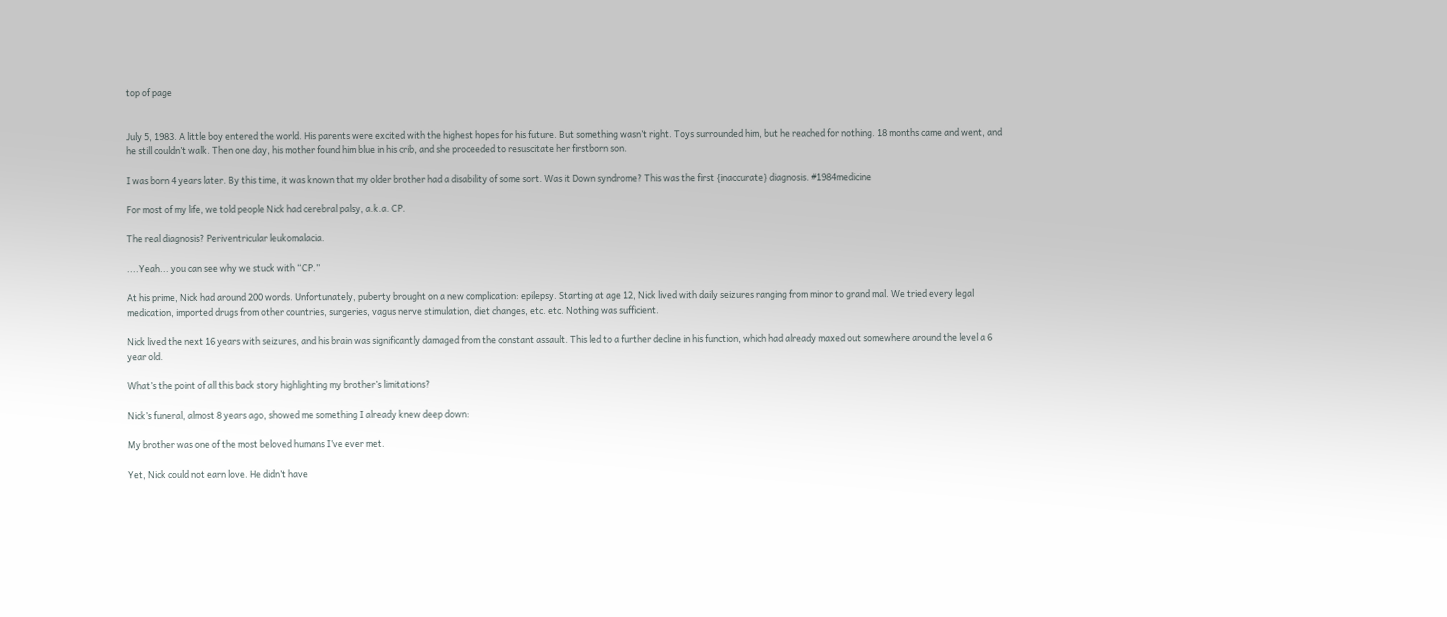top of page


July 5, 1983. A little boy entered the world. His parents were excited with the highest hopes for his future. But something wasn’t right. Toys surrounded him, but he reached for nothing. 18 months came and went, and he still couldn’t walk. Then one day, his mother found him blue in his crib, and she proceeded to resuscitate her firstborn son.

I was born 4 years later. By this time, it was known that my older brother had a disability of some sort. Was it Down syndrome? This was the first {inaccurate} diagnosis. #1984medicine

For most of my life, we told people Nick had cerebral palsy, a.k.a. CP.

The real diagnosis? Periventricular leukomalacia.

....Yeah... you can see why we stuck with “CP.”

At his prime, Nick had around 200 words. Unfortunately, puberty brought on a new complication: epilepsy. Starting at age 12, Nick lived with daily seizures ranging from minor to grand mal. We tried every legal medication, imported drugs from other countries, surgeries, vagus nerve stimulation, diet changes, etc. etc. Nothing was sufficient.

Nick lived the next 16 years with seizures, and his brain was significantly damaged from the constant assault. This led to a further decline in his function, which had already maxed out somewhere around the level a 6 year old.

What’s the point of all this back story highlighting my brother’s limitations?

Nick’s funeral, almost 8 years ago, showed me something I already knew deep down:

My brother was one of the most beloved humans I’ve ever met.

Yet, Nick could not earn love. He didn’t have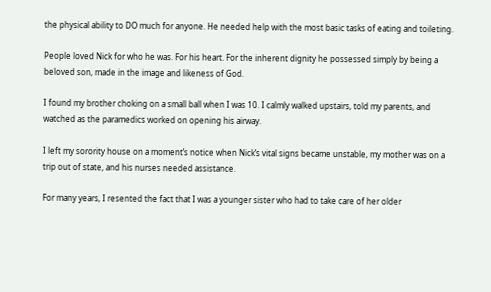the physical ability to DO much for anyone. He needed help with the most basic tasks of eating and toileting.

People loved Nick for who he was. For his heart. For the inherent dignity he possessed simply by being a beloved son, made in the image and likeness of God.

I found my brother choking on a small ball when I was 10. I calmly walked upstairs, told my parents, and watched as the paramedics worked on opening his airway.

I left my sorority house on a moment’s notice when Nick’s vital signs became unstable, my mother was on a trip out of state, and his nurses needed assistance.

For many years, I resented the fact that I was a younger sister who had to take care of her older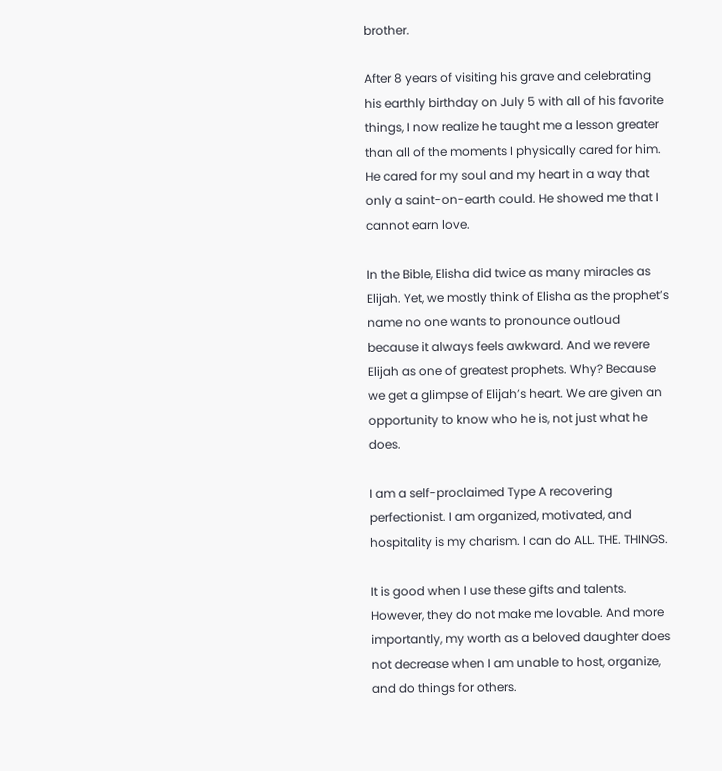brother.

After 8 years of visiting his grave and celebrating his earthly birthday on July 5 with all of his favorite things, I now realize he taught me a lesson greater than all of the moments I physically cared for him. He cared for my soul and my heart in a way that only a saint-on-earth could. He showed me that I cannot earn love.

In the Bible, Elisha did twice as many miracles as Elijah. Yet, we mostly think of Elisha as the prophet’s name no one wants to pronounce outloud because it always feels awkward. And we revere Elijah as one of greatest prophets. Why? Because we get a glimpse of Elijah’s heart. We are given an opportunity to know who he is, not just what he does.

I am a self-proclaimed Type A recovering perfectionist. I am organized, motivated, and hospitality is my charism. I can do ALL. THE. THINGS.

It is good when I use these gifts and talents. However, they do not make me lovable. And more importantly, my worth as a beloved daughter does not decrease when I am unable to host, organize, and do things for others.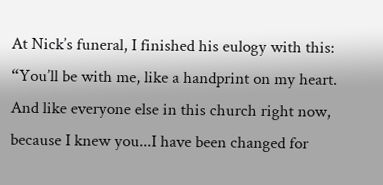At Nick’s funeral, I finished his eulogy with this: “You’ll be with me, like a handprint on my heart. And like everyone else in this church right now, because I knew you...I have been changed for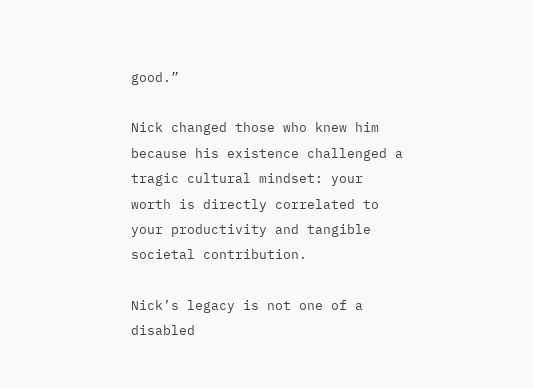good.”

Nick changed those who knew him because his existence challenged a tragic cultural mindset: your worth is directly correlated to your productivity and tangible societal contribution.

Nick’s legacy is not one of a disabled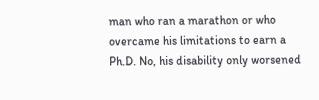man who ran a marathon or who overcame his limitations to earn a Ph.D. No, his disability only worsened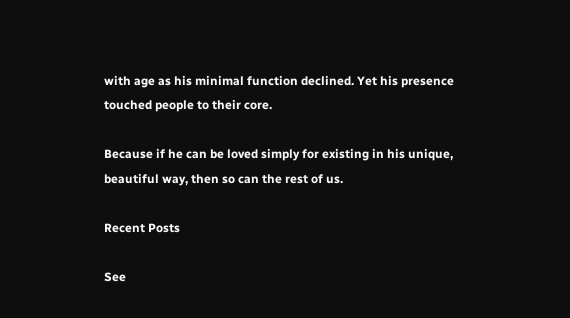with age as his minimal function declined. Yet his presence touched people to their core.

Because if he can be loved simply for existing in his unique, beautiful way, then so can the rest of us.

Recent Posts

See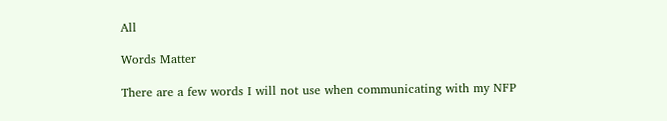All

Words Matter

There are a few words I will not use when communicating with my NFP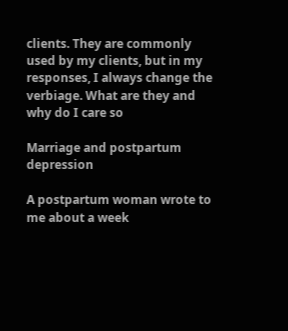clients. They are commonly used by my clients, but in my responses, I always change the verbiage. What are they and why do I care so

Marriage and postpartum depression

A postpartum woman wrote to me about a week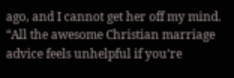ago, and I cannot get her off my mind. “All the awesome Christian marriage advice feels unhelpful if you’re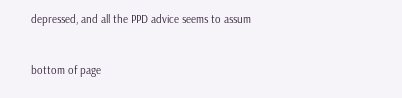depressed, and all the PPD advice seems to assum


bottom of page